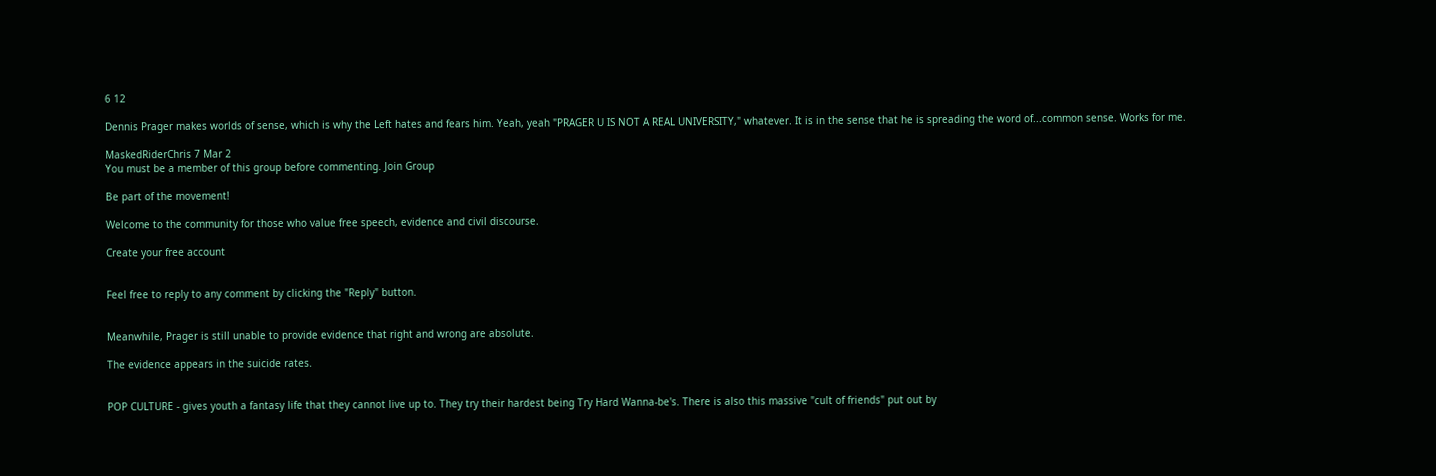6 12

Dennis Prager makes worlds of sense, which is why the Left hates and fears him. Yeah, yeah "PRAGER U IS NOT A REAL UNIVERSITY," whatever. It is in the sense that he is spreading the word of...common sense. Works for me.

MaskedRiderChris 7 Mar 2
You must be a member of this group before commenting. Join Group

Be part of the movement!

Welcome to the community for those who value free speech, evidence and civil discourse.

Create your free account


Feel free to reply to any comment by clicking the "Reply" button.


Meanwhile, Prager is still unable to provide evidence that right and wrong are absolute.

The evidence appears in the suicide rates.


POP CULTURE - gives youth a fantasy life that they cannot live up to. They try their hardest being Try Hard Wanna-be's. There is also this massive "cult of friends" put out by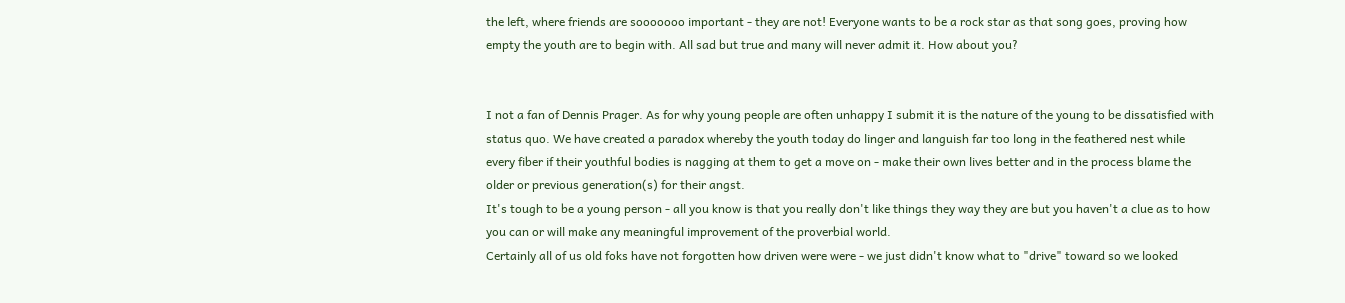the left, where friends are sooooooo important - they are not! Everyone wants to be a rock star as that song goes, proving how empty the youth are to begin with. All sad but true and many will never admit it. How about you?


I not a fan of Dennis Prager. As for why young people are often unhappy I submit it is the nature of the young to be dissatisfied with status quo. We have created a paradox whereby the youth today do linger and languish far too long in the feathered nest while every fiber if their youthful bodies is nagging at them to get a move on - make their own lives better and in the process blame the older or previous generation(s) for their angst.
It's tough to be a young person - all you know is that you really don't like things they way they are but you haven't a clue as to how you can or will make any meaningful improvement of the proverbial world.
Certainly all of us old foks have not forgotten how driven were were - we just didn't know what to "drive" toward so we looked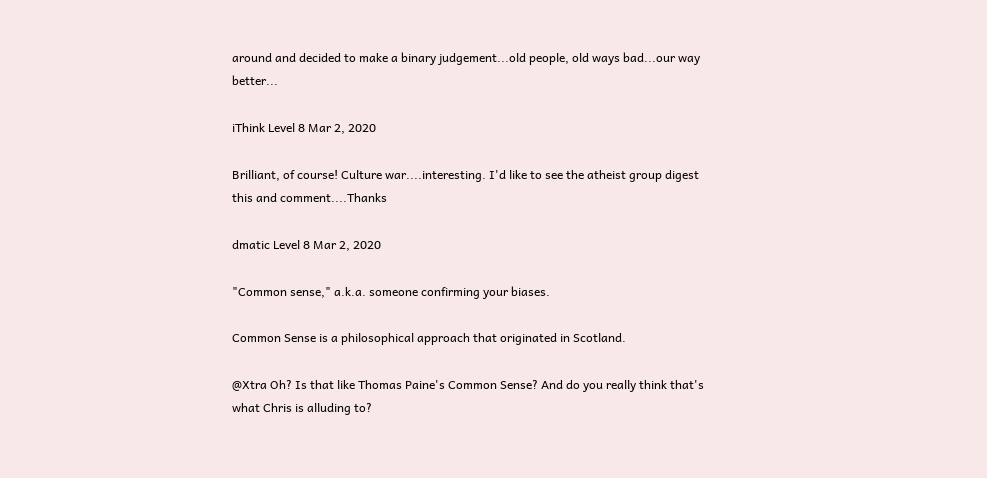around and decided to make a binary judgement...old people, old ways bad...our way better...

iThink Level 8 Mar 2, 2020

Brilliant, of course! Culture war....interesting. I'd like to see the atheist group digest this and comment....Thanks

dmatic Level 8 Mar 2, 2020

"Common sense," a.k.a. someone confirming your biases.

Common Sense is a philosophical approach that originated in Scotland.

@Xtra Oh? Is that like Thomas Paine's Common Sense? And do you really think that's what Chris is alluding to?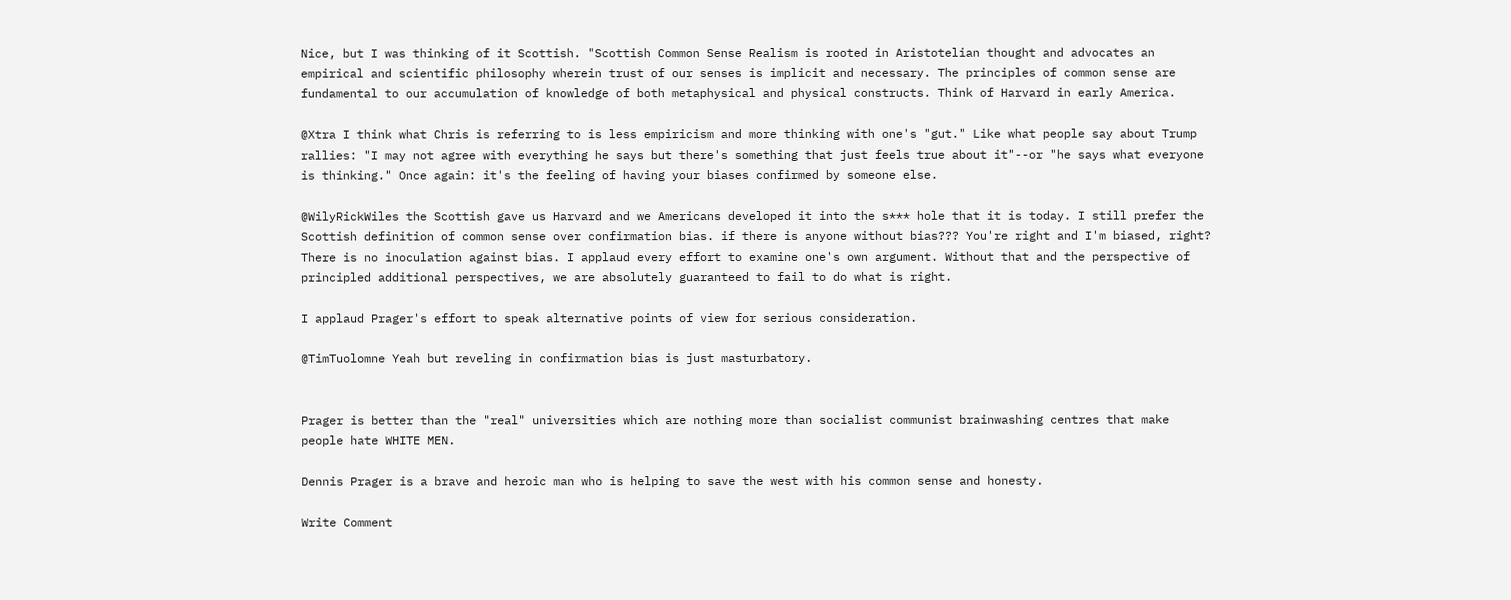Nice, but I was thinking of it Scottish. "Scottish Common Sense Realism is rooted in Aristotelian thought and advocates an empirical and scientific philosophy wherein trust of our senses is implicit and necessary. The principles of common sense are fundamental to our accumulation of knowledge of both metaphysical and physical constructs. Think of Harvard in early America.

@Xtra I think what Chris is referring to is less empiricism and more thinking with one's "gut." Like what people say about Trump rallies: "I may not agree with everything he says but there's something that just feels true about it"--or "he says what everyone is thinking." Once again: it's the feeling of having your biases confirmed by someone else.

@WilyRickWiles the Scottish gave us Harvard and we Americans developed it into the s*** hole that it is today. I still prefer the Scottish definition of common sense over confirmation bias. if there is anyone without bias??? You're right and I'm biased, right? There is no inoculation against bias. I applaud every effort to examine one's own argument. Without that and the perspective of principled additional perspectives, we are absolutely guaranteed to fail to do what is right.

I applaud Prager's effort to speak alternative points of view for serious consideration.

@TimTuolomne Yeah but reveling in confirmation bias is just masturbatory.


Prager is better than the "real" universities which are nothing more than socialist communist brainwashing centres that make people hate WHITE MEN.

Dennis Prager is a brave and heroic man who is helping to save the west with his common sense and honesty.

Write Comment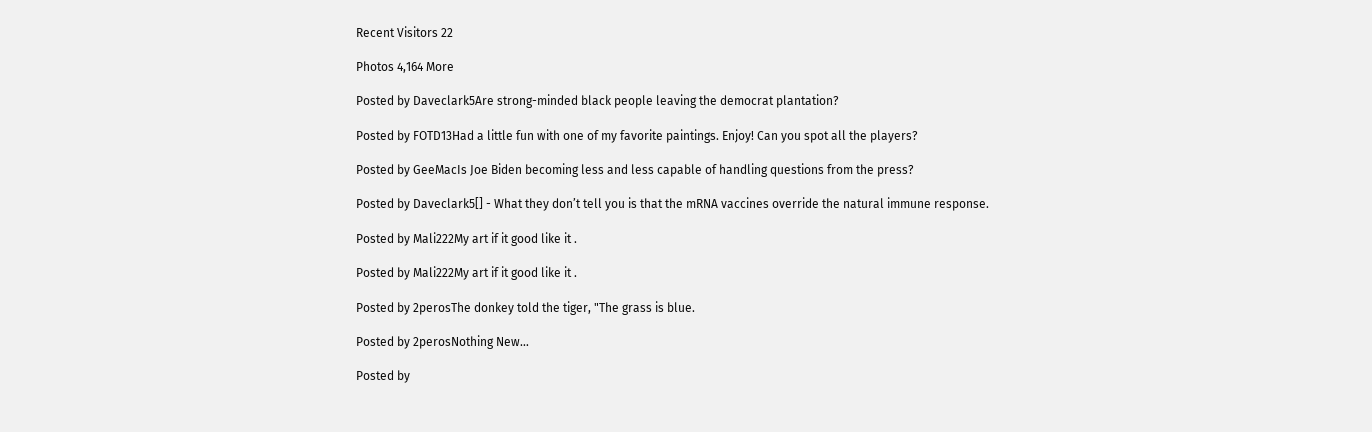Recent Visitors 22

Photos 4,164 More

Posted by Daveclark5Are strong-minded black people leaving the democrat plantation?

Posted by FOTD13Had a little fun with one of my favorite paintings. Enjoy! Can you spot all the players?

Posted by GeeMacIs Joe Biden becoming less and less capable of handling questions from the press?

Posted by Daveclark5[] - What they don’t tell you is that the mRNA vaccines override the natural immune response.

Posted by Mali222My art if it good like it .

Posted by Mali222My art if it good like it .

Posted by 2perosThe donkey told the tiger, "The grass is blue.

Posted by 2perosNothing New…

Posted by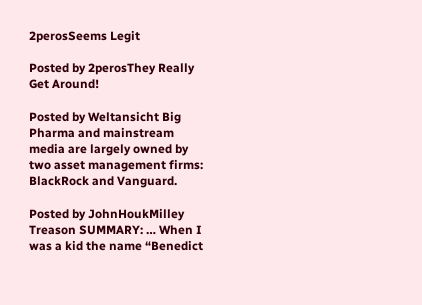2perosSeems Legit

Posted by 2perosThey Really Get Around!

Posted by Weltansicht Big Pharma and mainstream media are largely owned by two asset management firms: BlackRock and Vanguard.

Posted by JohnHoukMilley Treason SUMMARY: … When I was a kid the name “Benedict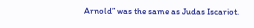Arnold” was the same as Judas Iscariot.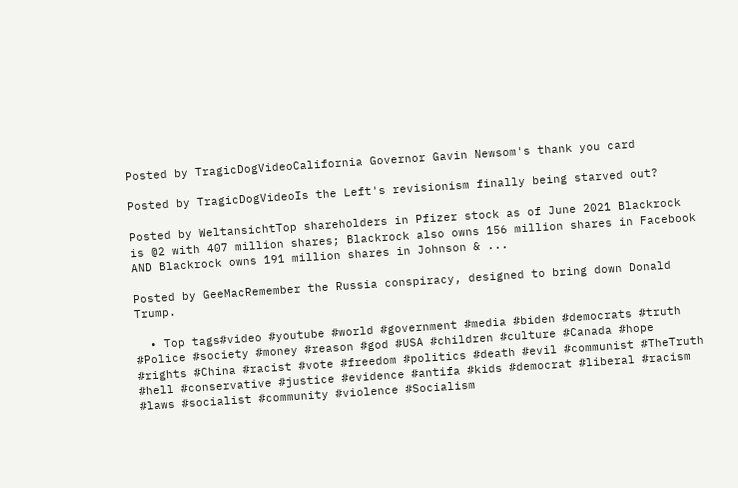Posted by TragicDogVideoCalifornia Governor Gavin Newsom's thank you card

Posted by TragicDogVideoIs the Left's revisionism finally being starved out?

Posted by WeltansichtTop shareholders in Pfizer stock as of June 2021 Blackrock is @2 with 407 million shares; Blackrock also owns 156 million shares in Facebook AND Blackrock owns 191 million shares in Johnson & ...

Posted by GeeMacRemember the Russia conspiracy, designed to bring down Donald Trump.

  • Top tags#video #youtube #world #government #media #biden #democrats #truth #Police #society #money #reason #god #USA #children #culture #Canada #hope #rights #China #racist #vote #freedom #politics #death #evil #communist #TheTruth #hell #conservative #justice #evidence #antifa #kids #democrat #liberal #racism #laws #socialist #community #violence #Socialism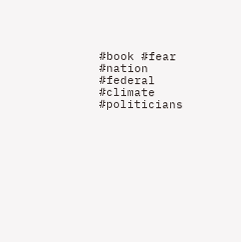#book #fear #nation #federal #climate #politicians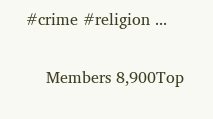#crime #religion ...

    Members 8,900Top